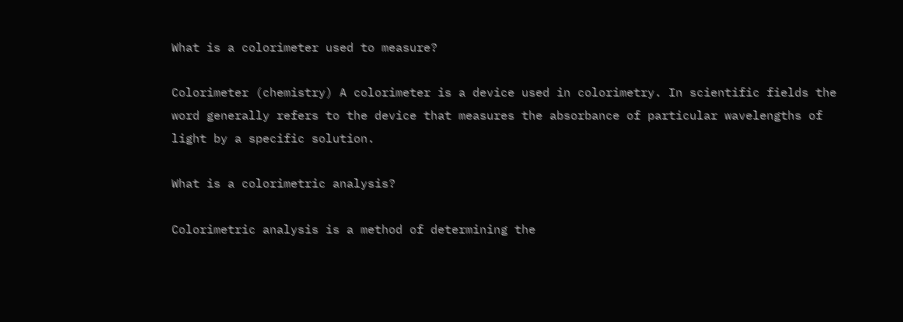What is a colorimeter used to measure?

Colorimeter (chemistry) A colorimeter is a device used in colorimetry. In scientific fields the word generally refers to the device that measures the absorbance of particular wavelengths of light by a specific solution.

What is a colorimetric analysis?

Colorimetric analysis is a method of determining the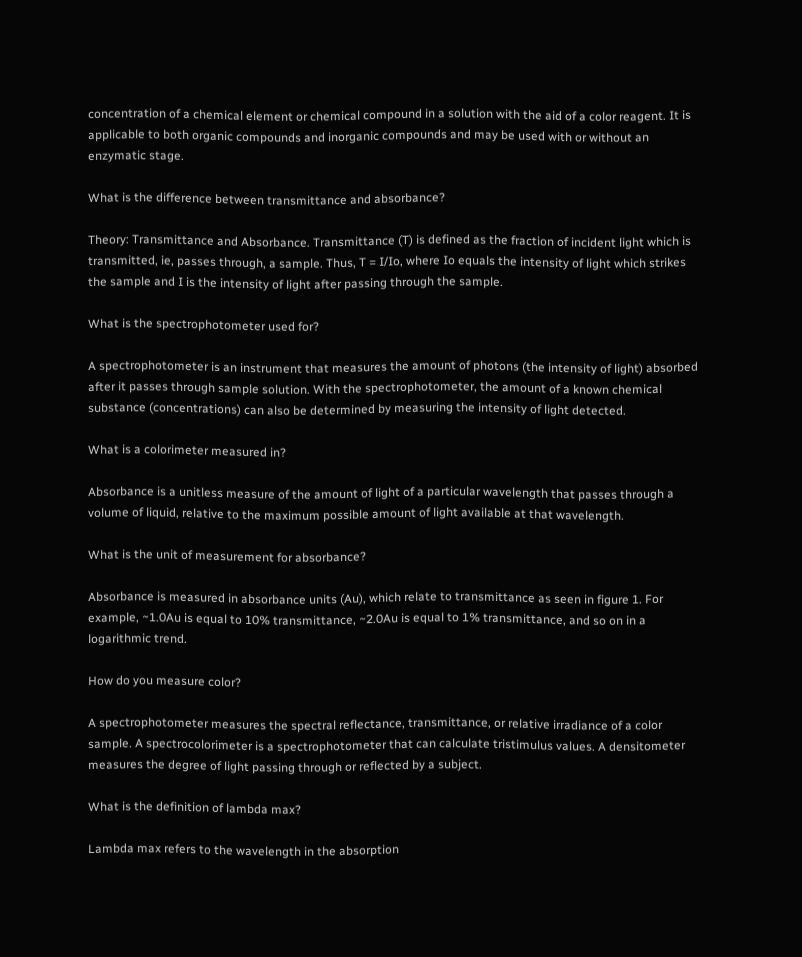concentration of a chemical element or chemical compound in a solution with the aid of a color reagent. It is applicable to both organic compounds and inorganic compounds and may be used with or without an enzymatic stage.

What is the difference between transmittance and absorbance?

Theory: Transmittance and Absorbance. Transmittance (T) is defined as the fraction of incident light which is transmitted, ie, passes through, a sample. Thus, T = I/Io, where Io equals the intensity of light which strikes the sample and I is the intensity of light after passing through the sample.

What is the spectrophotometer used for?

A spectrophotometer is an instrument that measures the amount of photons (the intensity of light) absorbed after it passes through sample solution. With the spectrophotometer, the amount of a known chemical substance (concentrations) can also be determined by measuring the intensity of light detected.

What is a colorimeter measured in?

Absorbance is a unitless measure of the amount of light of a particular wavelength that passes through a volume of liquid, relative to the maximum possible amount of light available at that wavelength.

What is the unit of measurement for absorbance?

Absorbance is measured in absorbance units (Au), which relate to transmittance as seen in figure 1. For example, ~1.0Au is equal to 10% transmittance, ~2.0Au is equal to 1% transmittance, and so on in a logarithmic trend.

How do you measure color?

A spectrophotometer measures the spectral reflectance, transmittance, or relative irradiance of a color sample. A spectrocolorimeter is a spectrophotometer that can calculate tristimulus values. A densitometer measures the degree of light passing through or reflected by a subject.

What is the definition of lambda max?

Lambda max refers to the wavelength in the absorption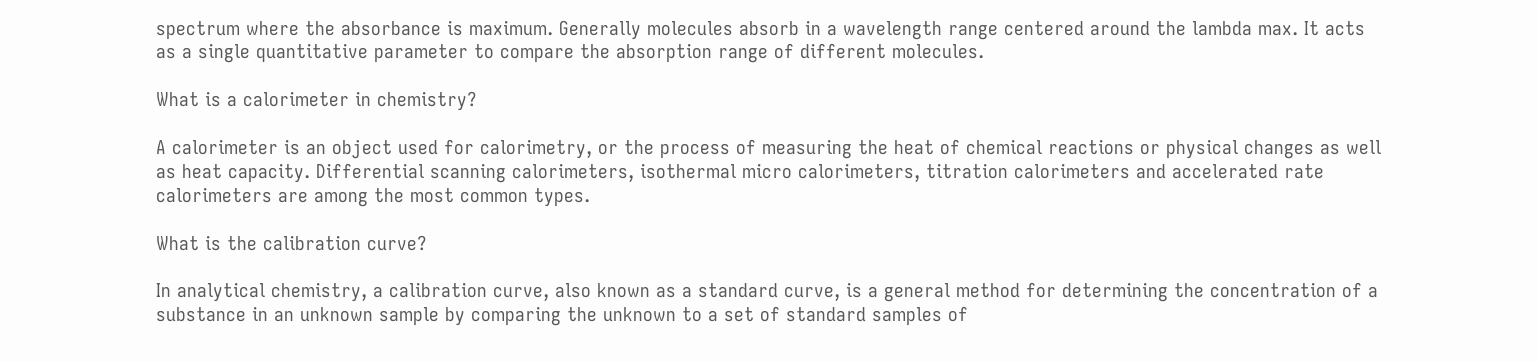spectrum where the absorbance is maximum. Generally molecules absorb in a wavelength range centered around the lambda max. It acts as a single quantitative parameter to compare the absorption range of different molecules.

What is a calorimeter in chemistry?

A calorimeter is an object used for calorimetry, or the process of measuring the heat of chemical reactions or physical changes as well as heat capacity. Differential scanning calorimeters, isothermal micro calorimeters, titration calorimeters and accelerated rate calorimeters are among the most common types.

What is the calibration curve?

In analytical chemistry, a calibration curve, also known as a standard curve, is a general method for determining the concentration of a substance in an unknown sample by comparing the unknown to a set of standard samples of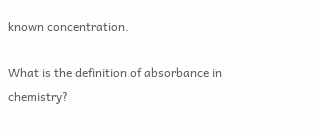known concentration.

What is the definition of absorbance in chemistry?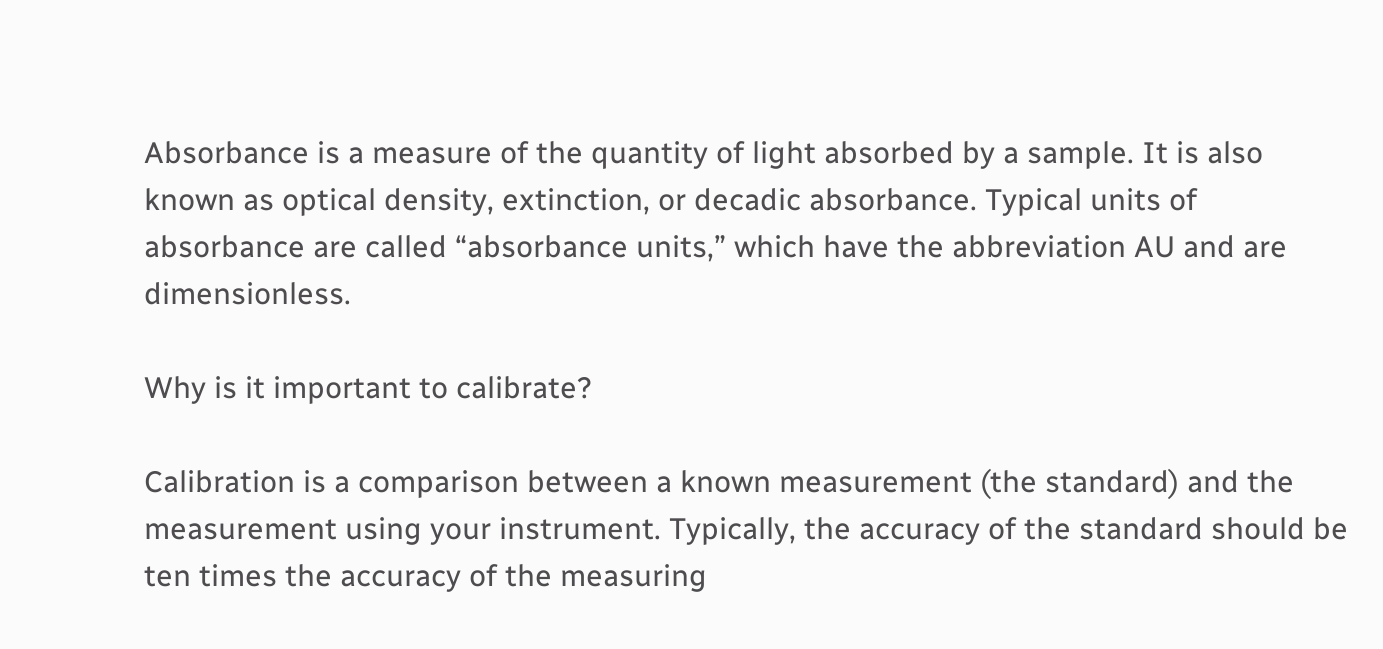Absorbance is a measure of the quantity of light absorbed by a sample. It is also known as optical density, extinction, or decadic absorbance. Typical units of absorbance are called “absorbance units,” which have the abbreviation AU and are dimensionless.

Why is it important to calibrate?

Calibration is a comparison between a known measurement (the standard) and the measurement using your instrument. Typically, the accuracy of the standard should be ten times the accuracy of the measuring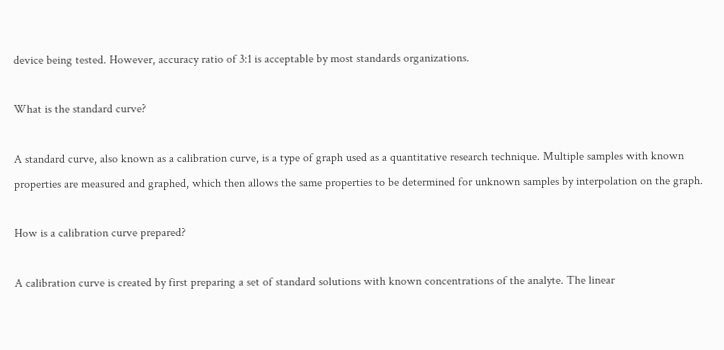device being tested. However, accuracy ratio of 3:1 is acceptable by most standards organizations.

What is the standard curve?

A standard curve, also known as a calibration curve, is a type of graph used as a quantitative research technique. Multiple samples with known properties are measured and graphed, which then allows the same properties to be determined for unknown samples by interpolation on the graph.

How is a calibration curve prepared?

A calibration curve is created by first preparing a set of standard solutions with known concentrations of the analyte. The linear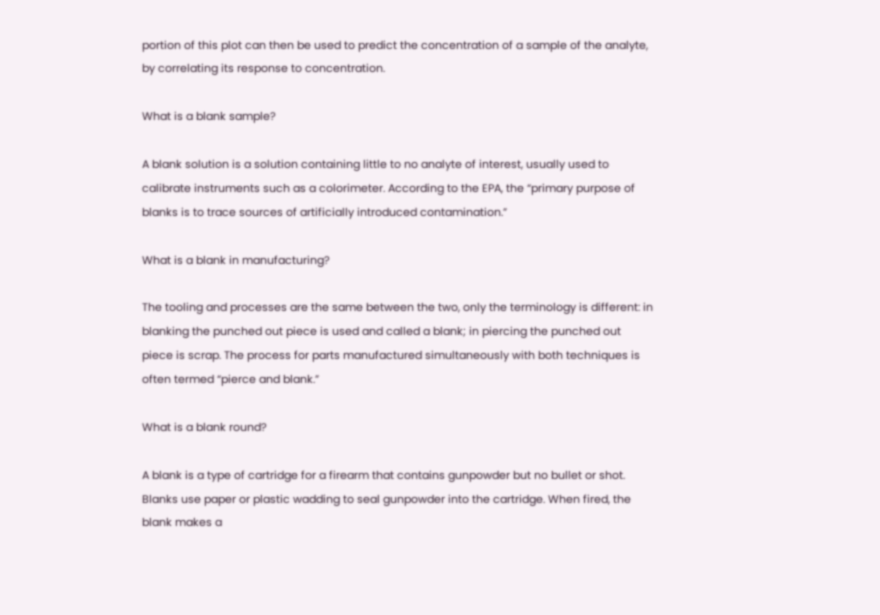portion of this plot can then be used to predict the concentration of a sample of the analyte, by correlating its response to concentration.

What is a blank sample?

A blank solution is a solution containing little to no analyte of interest, usually used to calibrate instruments such as a colorimeter. According to the EPA, the “primary purpose of blanks is to trace sources of artificially introduced contamination.”

What is a blank in manufacturing?

The tooling and processes are the same between the two, only the terminology is different: in blanking the punched out piece is used and called a blank; in piercing the punched out piece is scrap. The process for parts manufactured simultaneously with both techniques is often termed “pierce and blank.”

What is a blank round?

A blank is a type of cartridge for a firearm that contains gunpowder but no bullet or shot. Blanks use paper or plastic wadding to seal gunpowder into the cartridge. When fired, the blank makes a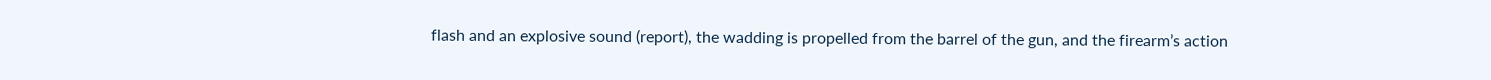flash and an explosive sound (report), the wadding is propelled from the barrel of the gun, and the firearm’s action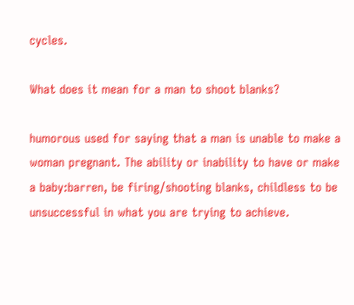cycles.

What does it mean for a man to shoot blanks?

humorous used for saying that a man is unable to make a woman pregnant. The ability or inability to have or make a baby:barren, be firing/shooting blanks, childless to be unsuccessful in what you are trying to achieve.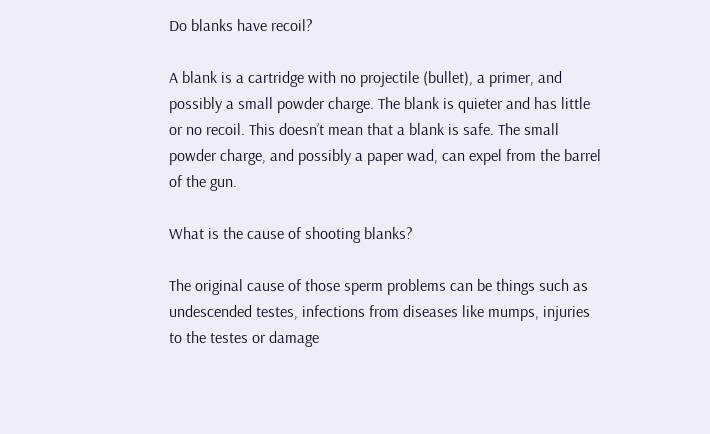Do blanks have recoil?

A blank is a cartridge with no projectile (bullet), a primer, and possibly a small powder charge. The blank is quieter and has little or no recoil. This doesn’t mean that a blank is safe. The small powder charge, and possibly a paper wad, can expel from the barrel of the gun.

What is the cause of shooting blanks?

The original cause of those sperm problems can be things such as undescended testes, infections from diseases like mumps, injuries to the testes or damage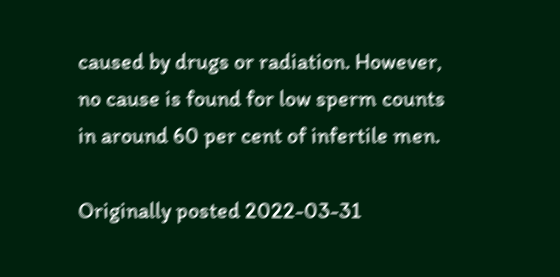caused by drugs or radiation. However, no cause is found for low sperm counts in around 60 per cent of infertile men.

Originally posted 2022-03-31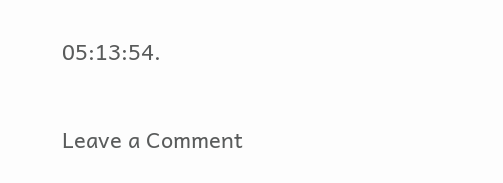05:13:54.

Leave a Comment